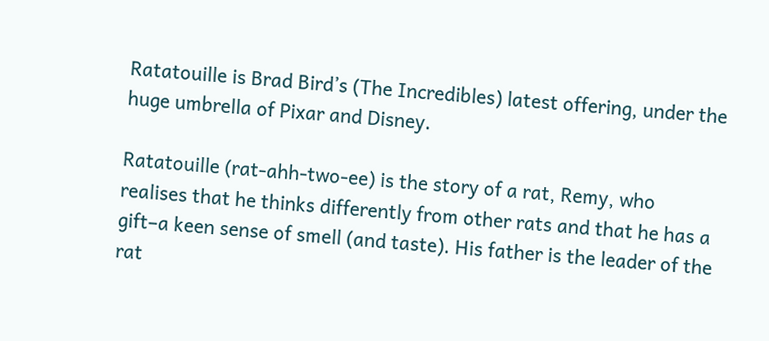Ratatouille is Brad Bird’s (The Incredibles) latest offering, under the huge umbrella of Pixar and Disney.

Ratatouille (rat-ahh-two-ee) is the story of a rat, Remy, who realises that he thinks differently from other rats and that he has a gift–a keen sense of smell (and taste). His father is the leader of the rat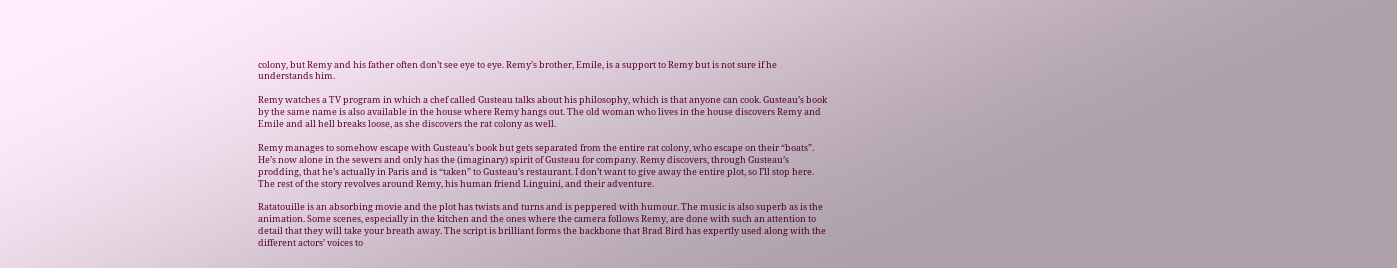colony, but Remy and his father often don’t see eye to eye. Remy’s brother, Emile, is a support to Remy but is not sure if he understands him.

Remy watches a TV program in which a chef called Gusteau talks about his philosophy, which is that anyone can cook. Gusteau’s book by the same name is also available in the house where Remy hangs out. The old woman who lives in the house discovers Remy and Emile and all hell breaks loose, as she discovers the rat colony as well.

Remy manages to somehow escape with Gusteau’s book but gets separated from the entire rat colony, who escape on their “boats”. He’s now alone in the sewers and only has the (imaginary) spirit of Gusteau for company. Remy discovers, through Gusteau’s prodding, that he’s actually in Paris and is “taken” to Gusteau’s restaurant. I don’t want to give away the entire plot, so I’ll stop here. The rest of the story revolves around Remy, his human friend Linguini, and their adventure.

Ratatouille is an absorbing movie and the plot has twists and turns and is peppered with humour. The music is also superb as is the animation. Some scenes, especially in the kitchen and the ones where the camera follows Remy, are done with such an attention to detail that they will take your breath away. The script is brilliant forms the backbone that Brad Bird has expertly used along with the different actors’ voices to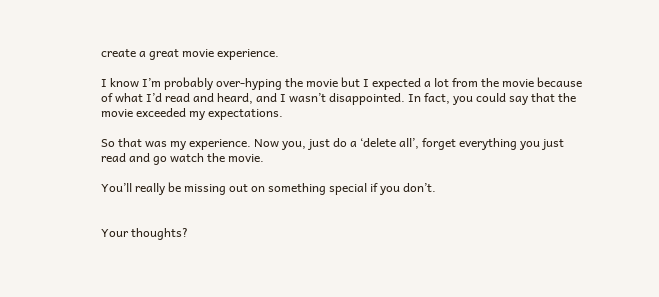create a great movie experience.

I know I’m probably over-hyping the movie but I expected a lot from the movie because of what I’d read and heard, and I wasn’t disappointed. In fact, you could say that the movie exceeded my expectations.

So that was my experience. Now you, just do a ‘delete all’, forget everything you just read and go watch the movie.

You’ll really be missing out on something special if you don’t.


Your thoughts?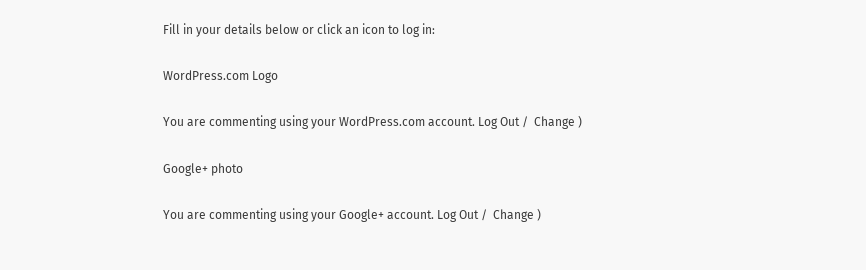Fill in your details below or click an icon to log in:

WordPress.com Logo

You are commenting using your WordPress.com account. Log Out /  Change )

Google+ photo

You are commenting using your Google+ account. Log Out /  Change )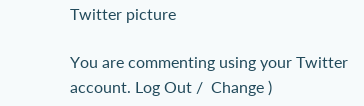Twitter picture

You are commenting using your Twitter account. Log Out /  Change )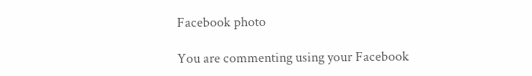Facebook photo

You are commenting using your Facebook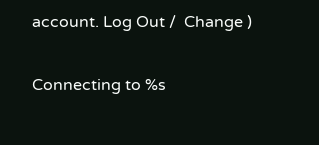account. Log Out /  Change )


Connecting to %s